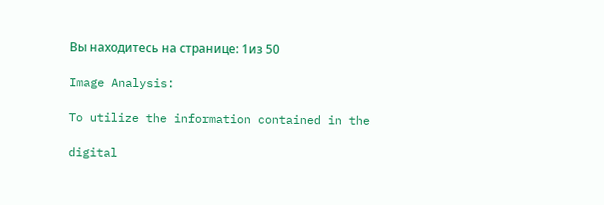Вы находитесь на странице: 1из 50

Image Analysis:

To utilize the information contained in the

digital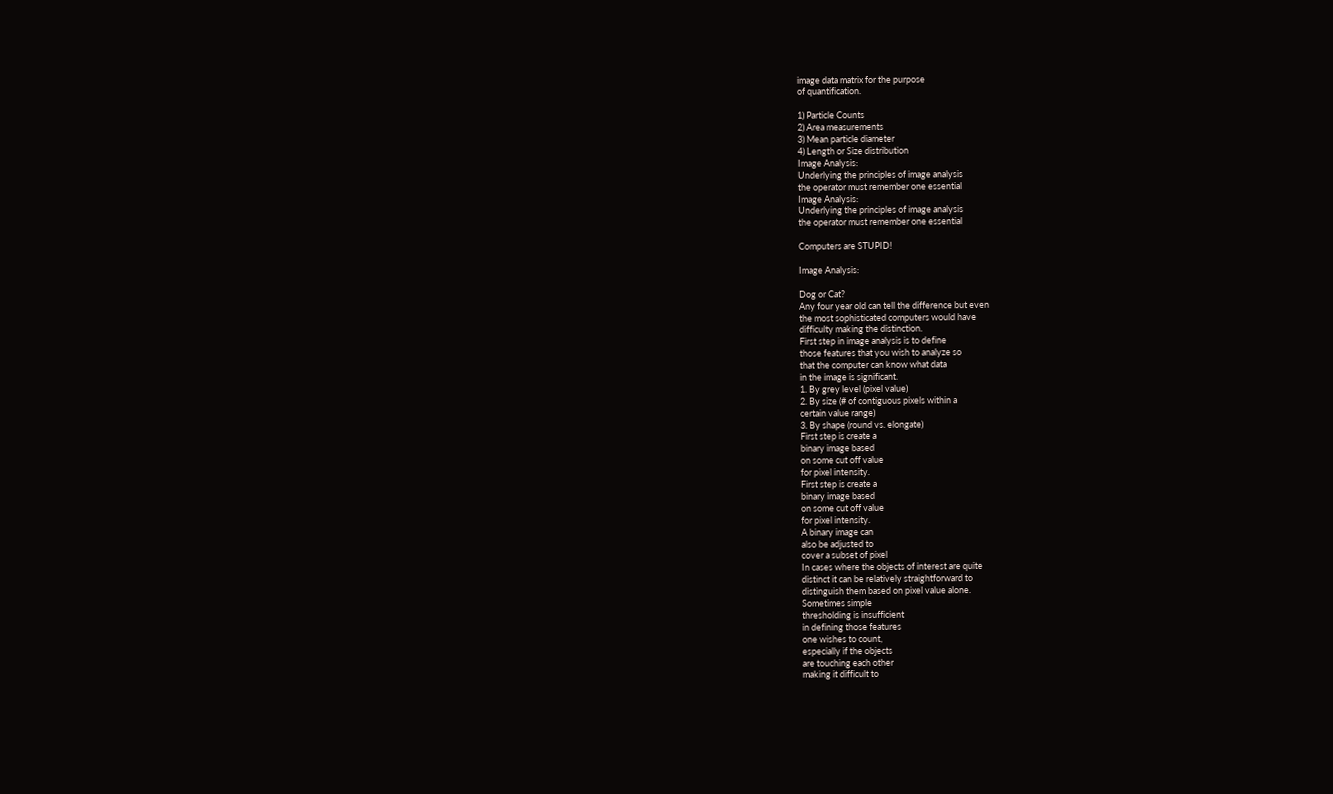image data matrix for the purpose
of quantification.

1) Particle Counts
2) Area measurements
3) Mean particle diameter
4) Length or Size distribution
Image Analysis:
Underlying the principles of image analysis
the operator must remember one essential
Image Analysis:
Underlying the principles of image analysis
the operator must remember one essential

Computers are STUPID!

Image Analysis:

Dog or Cat?
Any four year old can tell the difference but even
the most sophisticated computers would have
difficulty making the distinction.
First step in image analysis is to define
those features that you wish to analyze so
that the computer can know what data
in the image is significant.
1. By grey level (pixel value)
2. By size (# of contiguous pixels within a
certain value range)
3. By shape (round vs. elongate)
First step is create a
binary image based
on some cut off value
for pixel intensity.
First step is create a
binary image based
on some cut off value
for pixel intensity.
A binary image can
also be adjusted to
cover a subset of pixel
In cases where the objects of interest are quite
distinct it can be relatively straightforward to
distinguish them based on pixel value alone.
Sometimes simple
thresholding is insufficient
in defining those features
one wishes to count,
especially if the objects
are touching each other
making it difficult to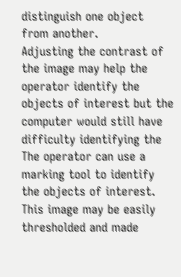distinguish one object
from another.
Adjusting the contrast of
the image may help the
operator identify the
objects of interest but the
computer would still have
difficulty identifying the
The operator can use a
marking tool to identify
the objects of interest.
This image may be easily
thresholded and made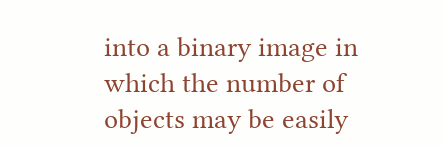into a binary image in
which the number of
objects may be easily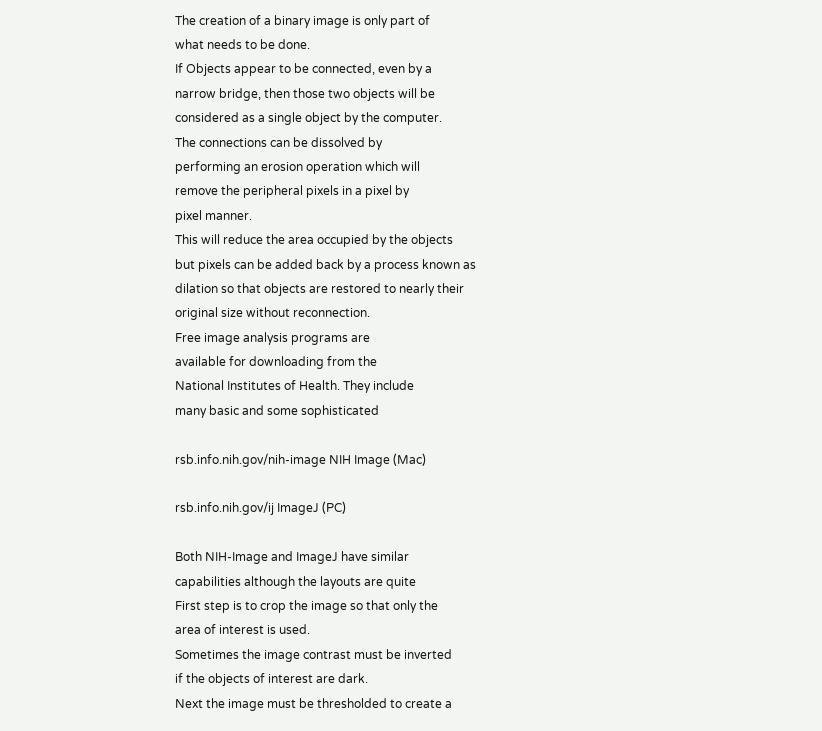The creation of a binary image is only part of
what needs to be done.
If Objects appear to be connected, even by a
narrow bridge, then those two objects will be
considered as a single object by the computer.
The connections can be dissolved by
performing an erosion operation which will
remove the peripheral pixels in a pixel by
pixel manner.
This will reduce the area occupied by the objects
but pixels can be added back by a process known as
dilation so that objects are restored to nearly their
original size without reconnection.
Free image analysis programs are
available for downloading from the
National Institutes of Health. They include
many basic and some sophisticated

rsb.info.nih.gov/nih-image NIH Image (Mac)

rsb.info.nih.gov/ij ImageJ (PC)

Both NIH-Image and ImageJ have similar
capabilities although the layouts are quite
First step is to crop the image so that only the
area of interest is used.
Sometimes the image contrast must be inverted
if the objects of interest are dark.
Next the image must be thresholded to create a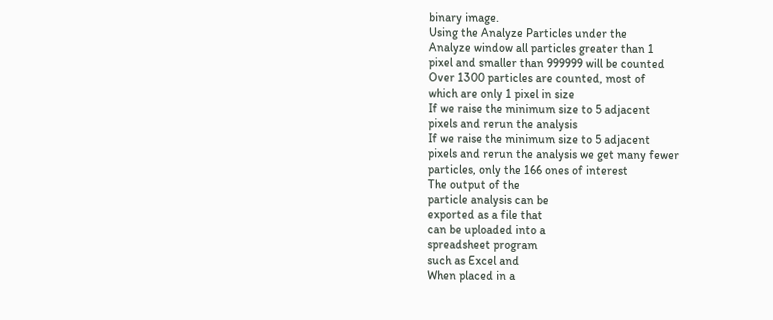binary image.
Using the Analyze Particles under the
Analyze window all particles greater than 1
pixel and smaller than 999999 will be counted
Over 1300 particles are counted, most of
which are only 1 pixel in size
If we raise the minimum size to 5 adjacent
pixels and rerun the analysis
If we raise the minimum size to 5 adjacent
pixels and rerun the analysis we get many fewer
particles, only the 166 ones of interest
The output of the
particle analysis can be
exported as a file that
can be uploaded into a
spreadsheet program
such as Excel and
When placed in a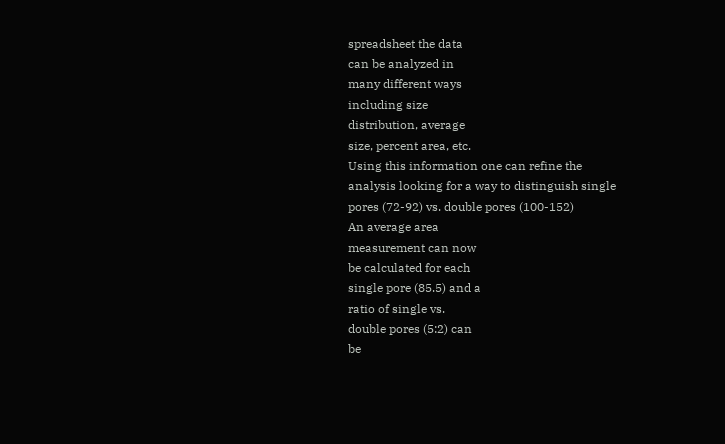spreadsheet the data
can be analyzed in
many different ways
including size
distribution, average
size, percent area, etc.
Using this information one can refine the
analysis looking for a way to distinguish single
pores (72-92) vs. double pores (100-152)
An average area
measurement can now
be calculated for each
single pore (85.5) and a
ratio of single vs.
double pores (5:2) can
be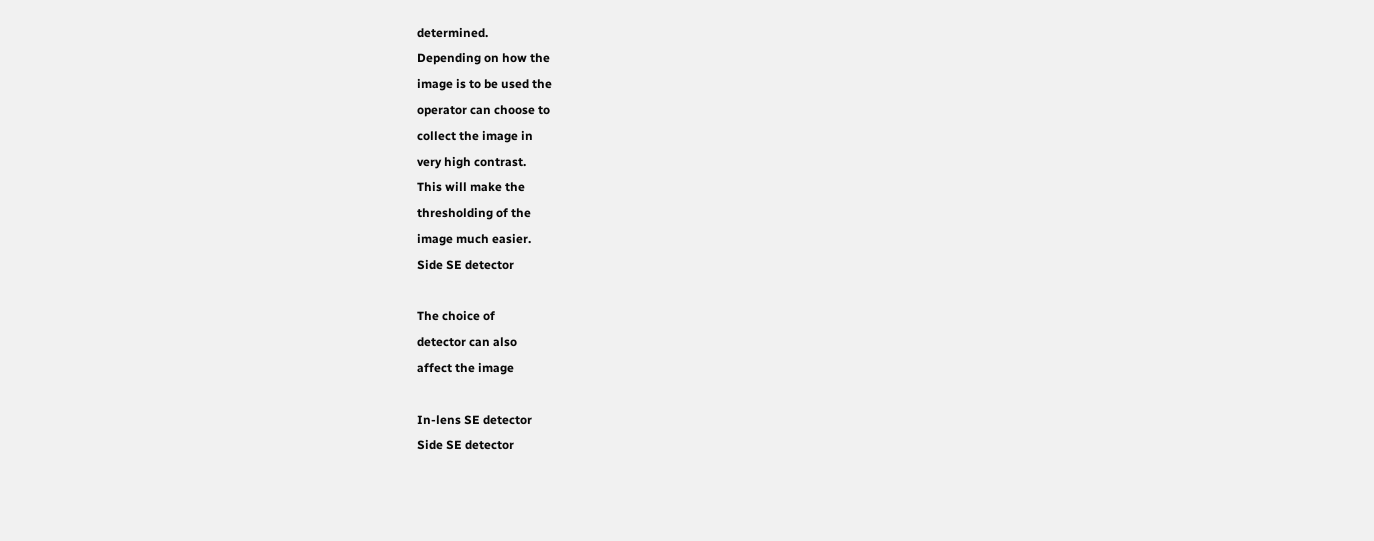determined.
Depending on how the
image is to be used the
operator can choose to
collect the image in
very high contrast.
This will make the
thresholding of the
image much easier.
Side SE detector

The choice of
detector can also
affect the image

In-lens SE detector
Side SE detector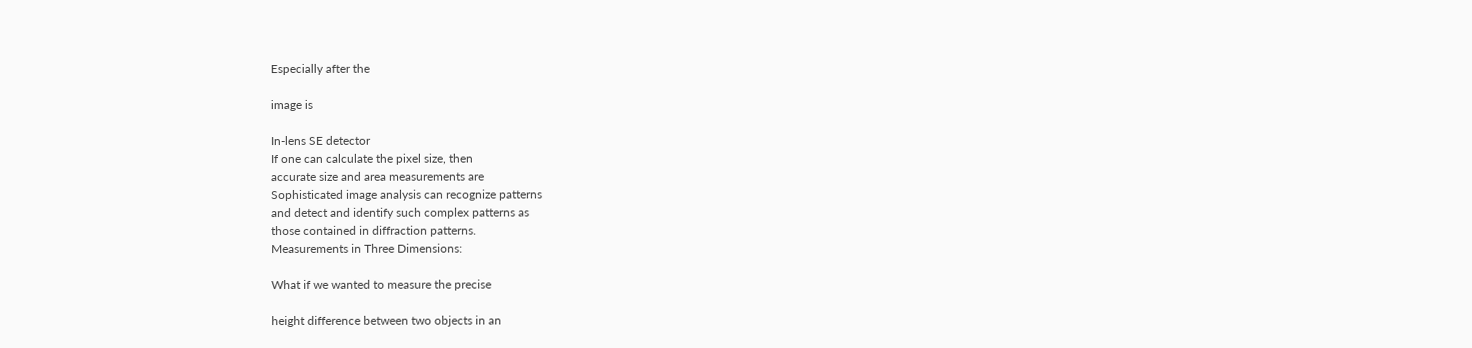Especially after the

image is

In-lens SE detector
If one can calculate the pixel size, then
accurate size and area measurements are
Sophisticated image analysis can recognize patterns
and detect and identify such complex patterns as
those contained in diffraction patterns.
Measurements in Three Dimensions:

What if we wanted to measure the precise

height difference between two objects in an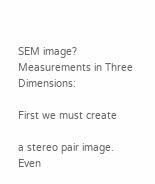SEM image?
Measurements in Three Dimensions:

First we must create

a stereo pair image.
Even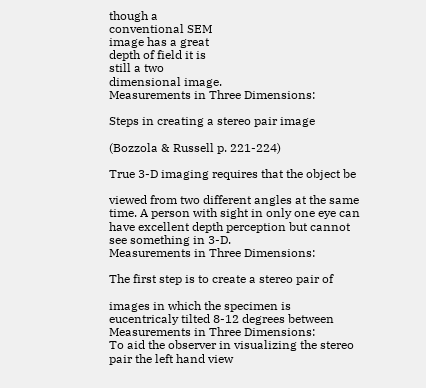though a
conventional SEM
image has a great
depth of field it is
still a two
dimensional image.
Measurements in Three Dimensions:

Steps in creating a stereo pair image

(Bozzola & Russell p. 221-224)

True 3-D imaging requires that the object be

viewed from two different angles at the same
time. A person with sight in only one eye can
have excellent depth perception but cannot
see something in 3-D.
Measurements in Three Dimensions:

The first step is to create a stereo pair of

images in which the specimen is
eucentricaly tilted 8-12 degrees between
Measurements in Three Dimensions:
To aid the observer in visualizing the stereo
pair the left hand view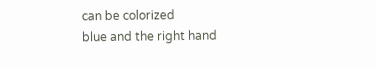can be colorized
blue and the right hand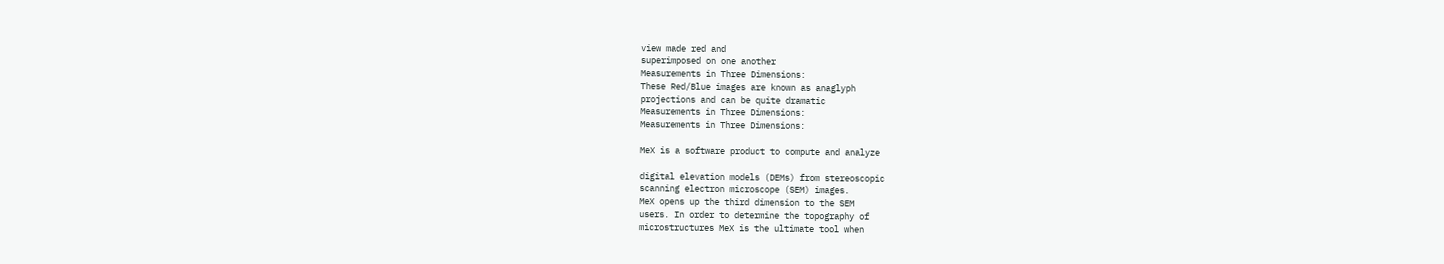view made red and
superimposed on one another
Measurements in Three Dimensions:
These Red/Blue images are known as anaglyph
projections and can be quite dramatic
Measurements in Three Dimensions:
Measurements in Three Dimensions:

MeX is a software product to compute and analyze

digital elevation models (DEMs) from stereoscopic
scanning electron microscope (SEM) images.
MeX opens up the third dimension to the SEM
users. In order to determine the topography of
microstructures MeX is the ultimate tool when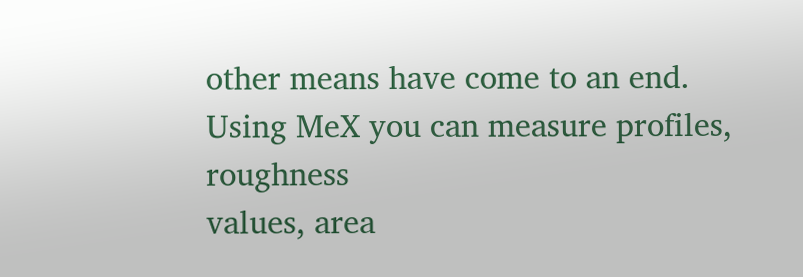other means have come to an end.
Using MeX you can measure profiles, roughness
values, area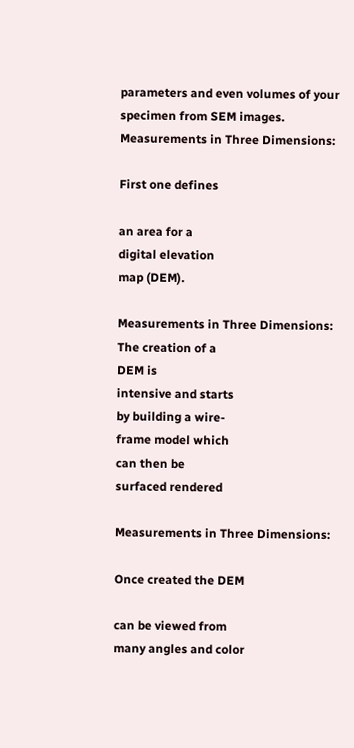parameters and even volumes of your
specimen from SEM images.
Measurements in Three Dimensions:

First one defines

an area for a
digital elevation
map (DEM).

Measurements in Three Dimensions:
The creation of a
DEM is
intensive and starts
by building a wire-
frame model which
can then be
surfaced rendered

Measurements in Three Dimensions:

Once created the DEM

can be viewed from
many angles and color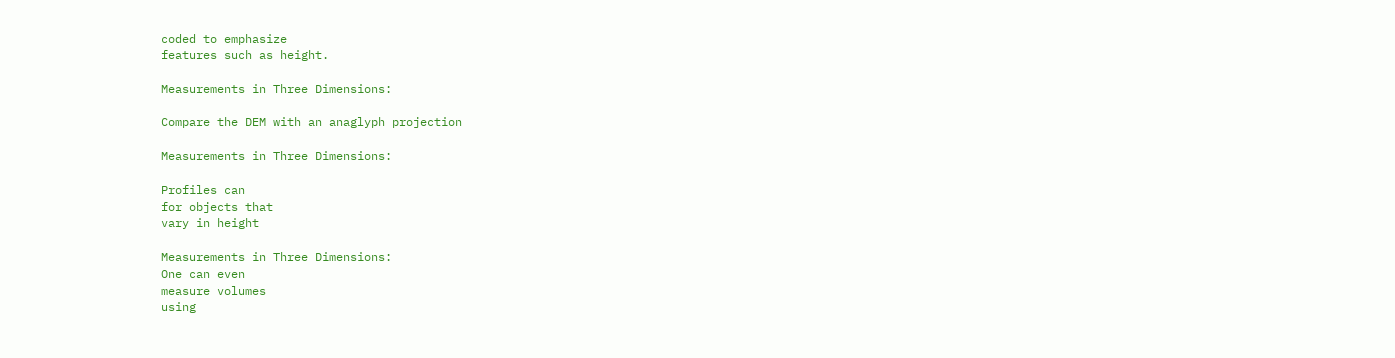coded to emphasize
features such as height.

Measurements in Three Dimensions:

Compare the DEM with an anaglyph projection

Measurements in Three Dimensions:

Profiles can
for objects that
vary in height

Measurements in Three Dimensions:
One can even
measure volumes
using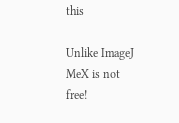this

Unlike ImageJ
MeX is not free!